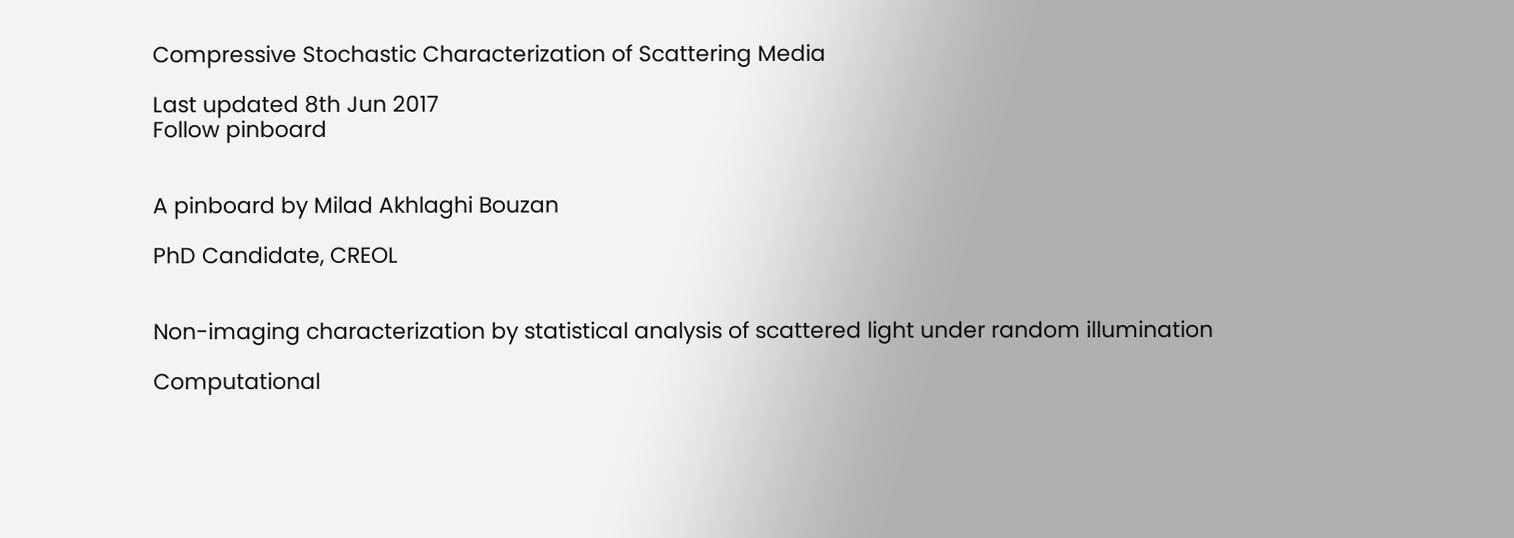Compressive Stochastic Characterization of Scattering Media

Last updated 8th Jun 2017
Follow pinboard


A pinboard by Milad Akhlaghi Bouzan

PhD Candidate, CREOL


Non-imaging characterization by statistical analysis of scattered light under random illumination

Computational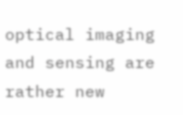optical imaging and sensing are rather new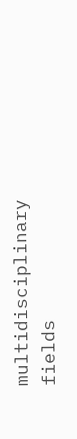multidisciplinary fields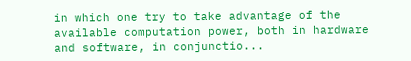in which one try to take advantage of the available computation power, both in hardware and software, in conjunctio...